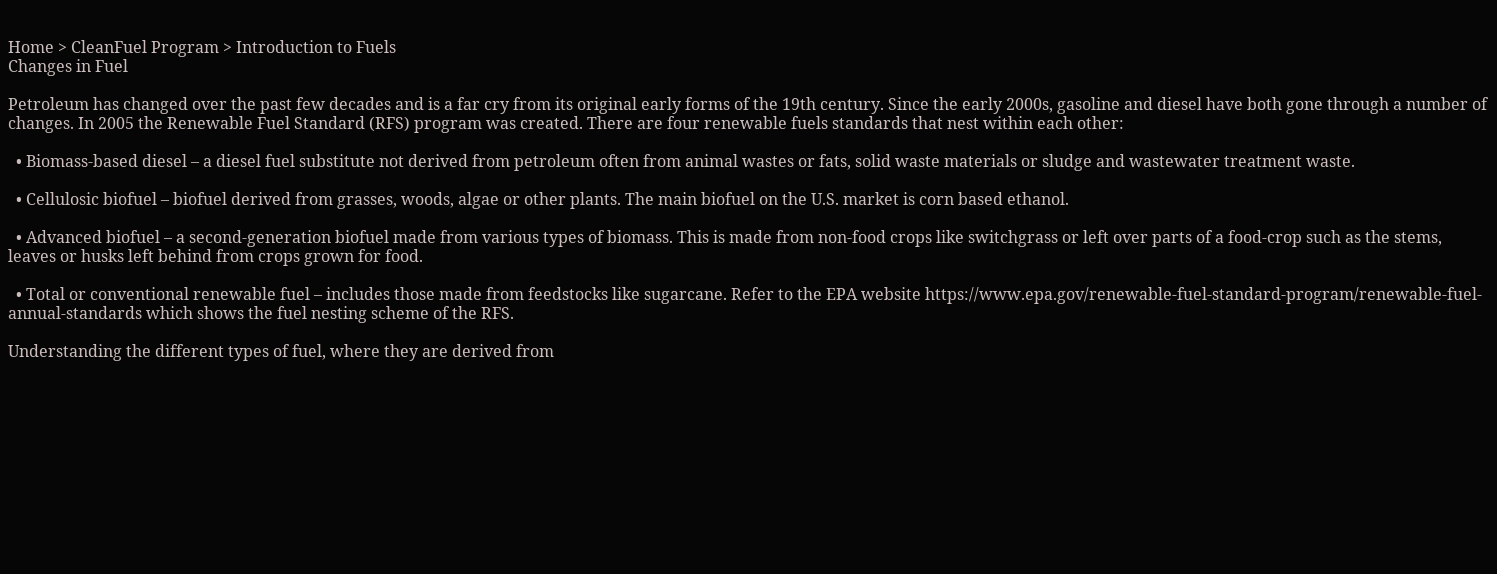Home > CleanFuel Program > Introduction to Fuels
Changes in Fuel

Petroleum has changed over the past few decades and is a far cry from its original early forms of the 19th century. Since the early 2000s, gasoline and diesel have both gone through a number of changes. In 2005 the Renewable Fuel Standard (RFS) program was created. There are four renewable fuels standards that nest within each other:

  • Biomass-based diesel – a diesel fuel substitute not derived from petroleum often from animal wastes or fats, solid waste materials or sludge and wastewater treatment waste.

  • Cellulosic biofuel – biofuel derived from grasses, woods, algae or other plants. The main biofuel on the U.S. market is corn based ethanol.

  • Advanced biofuel – a second-generation biofuel made from various types of biomass. This is made from non-food crops like switchgrass or left over parts of a food-crop such as the stems, leaves or husks left behind from crops grown for food.

  • Total or conventional renewable fuel – includes those made from feedstocks like sugarcane. Refer to the EPA website https://www.epa.gov/renewable-fuel-standard-program/renewable-fuel-annual-standards which shows the fuel nesting scheme of the RFS.

Understanding the different types of fuel, where they are derived from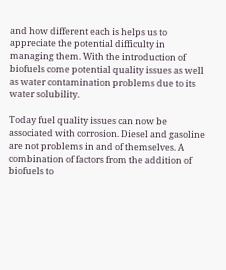and how different each is helps us to appreciate the potential difficulty in managing them. With the introduction of biofuels come potential quality issues as well as water contamination problems due to its water solubility.

Today fuel quality issues can now be associated with corrosion. Diesel and gasoline are not problems in and of themselves. A combination of factors from the addition of biofuels to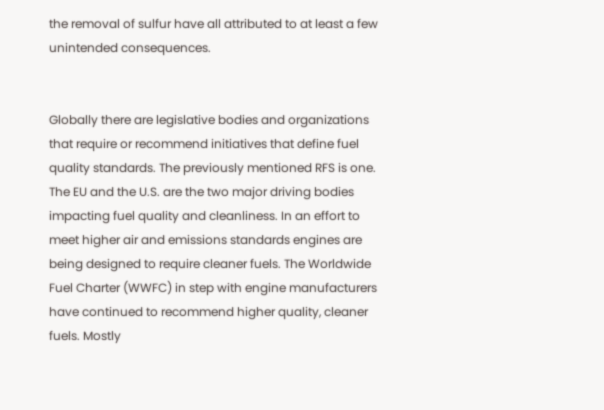the removal of sulfur have all attributed to at least a few unintended consequences.


Globally there are legislative bodies and organizations that require or recommend initiatives that define fuel quality standards. The previously mentioned RFS is one. The EU and the U.S. are the two major driving bodies impacting fuel quality and cleanliness. In an effort to meet higher air and emissions standards engines are being designed to require cleaner fuels. The Worldwide Fuel Charter (WWFC) in step with engine manufacturers have continued to recommend higher quality, cleaner fuels. Mostly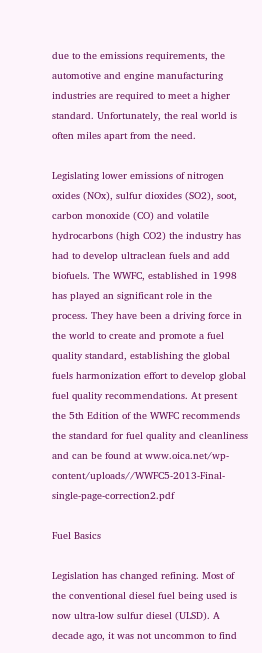due to the emissions requirements, the automotive and engine manufacturing industries are required to meet a higher standard. Unfortunately, the real world is often miles apart from the need.

Legislating lower emissions of nitrogen oxides (NOx), sulfur dioxides (SO2), soot, carbon monoxide (CO) and volatile hydrocarbons (high CO2) the industry has had to develop ultraclean fuels and add biofuels. The WWFC, established in 1998 has played an significant role in the process. They have been a driving force in the world to create and promote a fuel quality standard, establishing the global fuels harmonization effort to develop global fuel quality recommendations. At present the 5th Edition of the WWFC recommends the standard for fuel quality and cleanliness and can be found at www.oica.net/wp-content/uploads//WWFC5-2013-Final-single-page-correction2.pdf

Fuel Basics

Legislation has changed refining. Most of the conventional diesel fuel being used is now ultra-low sulfur diesel (ULSD). A decade ago, it was not uncommon to find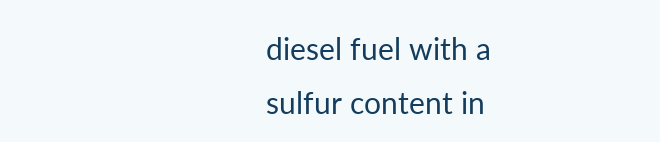diesel fuel with a sulfur content in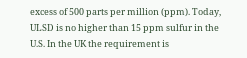excess of 500 parts per million (ppm). Today, ULSD is no higher than 15 ppm sulfur in the U.S. In the UK the requirement is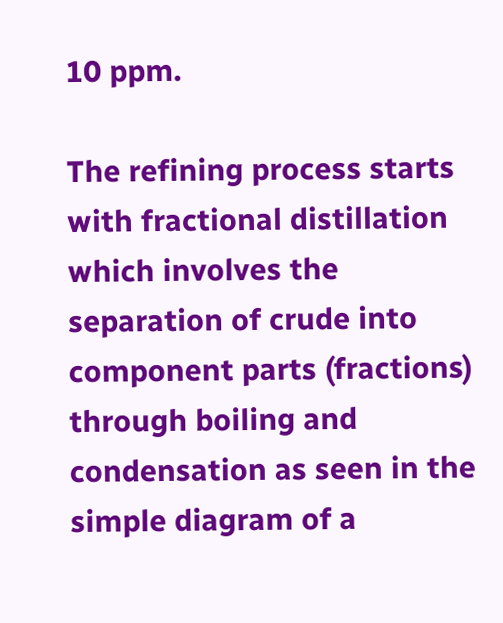10 ppm.

The refining process starts with fractional distillation which involves the separation of crude into component parts (fractions) through boiling and condensation as seen in the simple diagram of a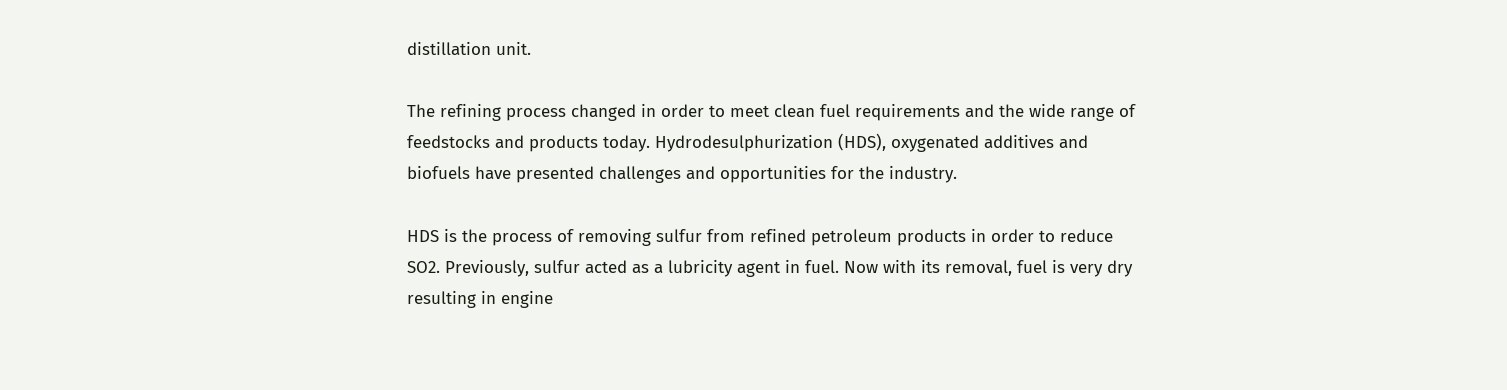distillation unit.

The refining process changed in order to meet clean fuel requirements and the wide range of feedstocks and products today. Hydrodesulphurization (HDS), oxygenated additives and biofuels have presented challenges and opportunities for the industry.

HDS is the process of removing sulfur from refined petroleum products in order to reduce SO2. Previously, sulfur acted as a lubricity agent in fuel. Now with its removal, fuel is very dry resulting in engine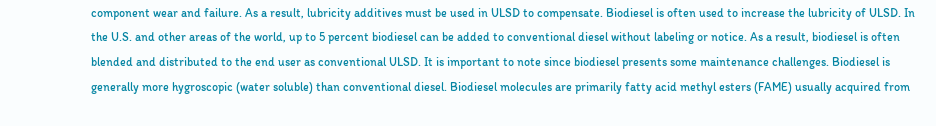component wear and failure. As a result, lubricity additives must be used in ULSD to compensate. Biodiesel is often used to increase the lubricity of ULSD. In the U.S. and other areas of the world, up to 5 percent biodiesel can be added to conventional diesel without labeling or notice. As a result, biodiesel is often blended and distributed to the end user as conventional ULSD. It is important to note since biodiesel presents some maintenance challenges. Biodiesel is generally more hygroscopic (water soluble) than conventional diesel. Biodiesel molecules are primarily fatty acid methyl esters (FAME) usually acquired from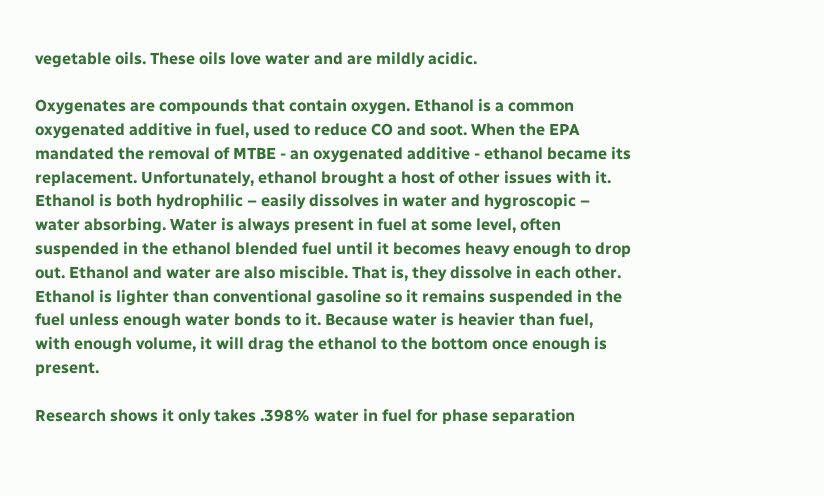vegetable oils. These oils love water and are mildly acidic.

Oxygenates are compounds that contain oxygen. Ethanol is a common oxygenated additive in fuel, used to reduce CO and soot. When the EPA mandated the removal of MTBE - an oxygenated additive - ethanol became its replacement. Unfortunately, ethanol brought a host of other issues with it. Ethanol is both hydrophilic – easily dissolves in water and hygroscopic – water absorbing. Water is always present in fuel at some level, often suspended in the ethanol blended fuel until it becomes heavy enough to drop out. Ethanol and water are also miscible. That is, they dissolve in each other. Ethanol is lighter than conventional gasoline so it remains suspended in the fuel unless enough water bonds to it. Because water is heavier than fuel, with enough volume, it will drag the ethanol to the bottom once enough is present.

Research shows it only takes .398% water in fuel for phase separation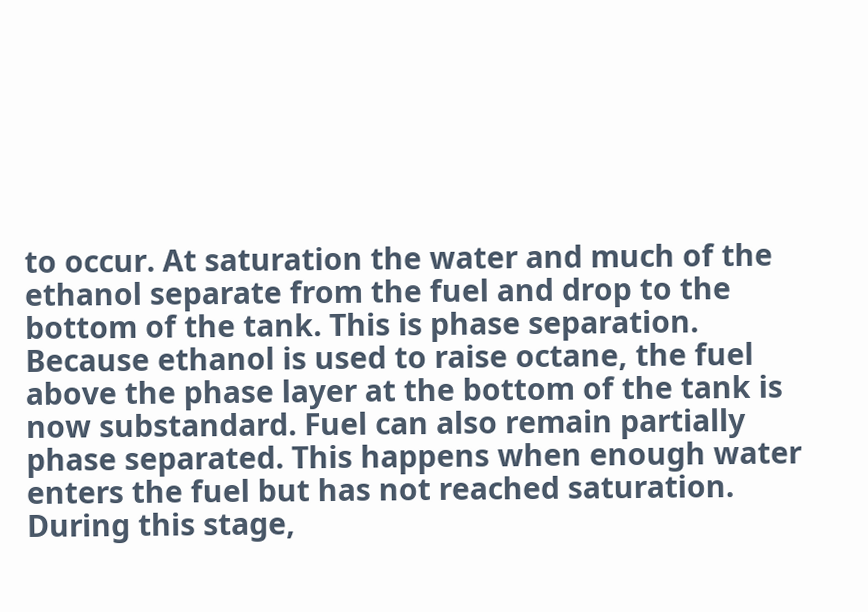to occur. At saturation the water and much of the ethanol separate from the fuel and drop to the bottom of the tank. This is phase separation. Because ethanol is used to raise octane, the fuel above the phase layer at the bottom of the tank is now substandard. Fuel can also remain partially phase separated. This happens when enough water enters the fuel but has not reached saturation. During this stage,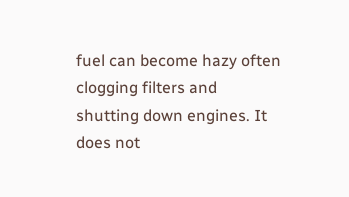fuel can become hazy often clogging filters and shutting down engines. It does not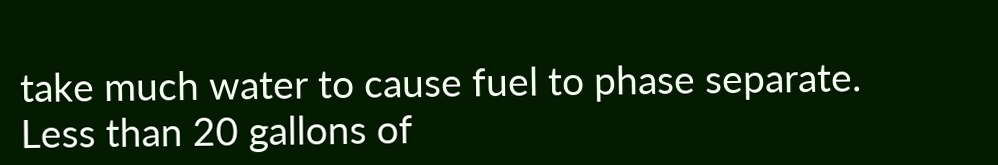take much water to cause fuel to phase separate. Less than 20 gallons of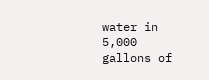water in 5,000 gallons of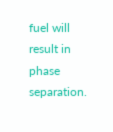fuel will result in phase separation.